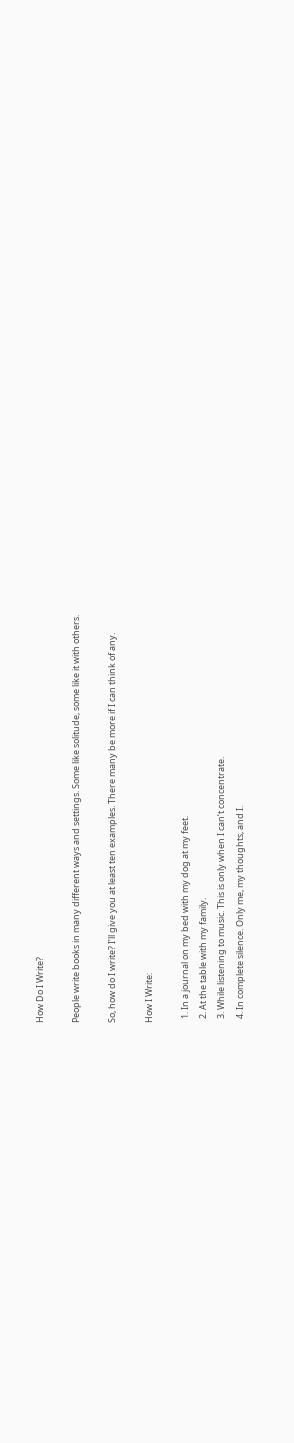How Do I Write?

People write books in many different ways and settings. Some like solitude, some like it with others.

So, how do I write? I’ll give you at least ten examples. There many be more if I can think of any.

How I Write:

  1. In a journal on my bed with my dog at my feet.
  2. At the table with my family.
  3. While listening to music. This is only when I can’t concentrate.
  4. In complete silence. Only me, my thoughts, and I.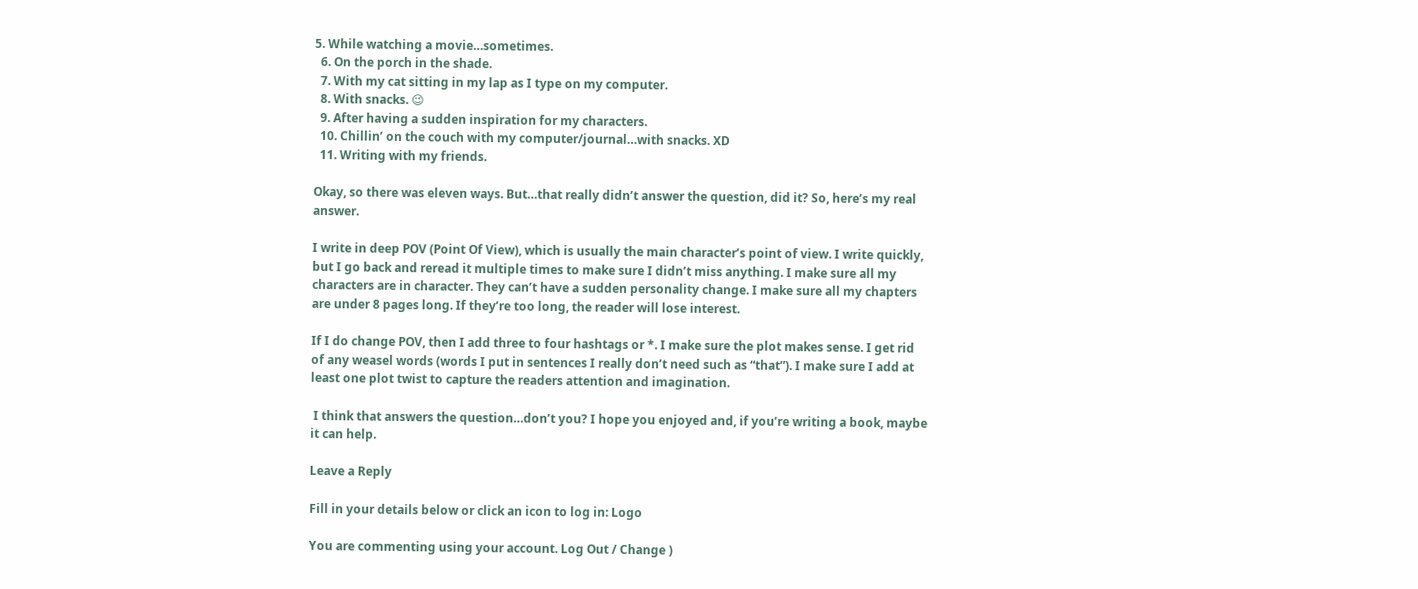5. While watching a movie…sometimes.
  6. On the porch in the shade.
  7. With my cat sitting in my lap as I type on my computer.
  8. With snacks. 😉
  9. After having a sudden inspiration for my characters.
  10. Chillin’ on the couch with my computer/journal…with snacks. XD
  11. Writing with my friends.

Okay, so there was eleven ways. But…that really didn’t answer the question, did it? So, here’s my real answer.

I write in deep POV (Point Of View), which is usually the main character’s point of view. I write quickly, but I go back and reread it multiple times to make sure I didn’t miss anything. I make sure all my characters are in character. They can’t have a sudden personality change. I make sure all my chapters are under 8 pages long. If they’re too long, the reader will lose interest.

If I do change POV, then I add three to four hashtags or *. I make sure the plot makes sense. I get rid of any weasel words (words I put in sentences I really don’t need such as “that”). I make sure I add at least one plot twist to capture the readers attention and imagination.

 I think that answers the question…don’t you? I hope you enjoyed and, if you’re writing a book, maybe it can help.

Leave a Reply

Fill in your details below or click an icon to log in: Logo

You are commenting using your account. Log Out / Change )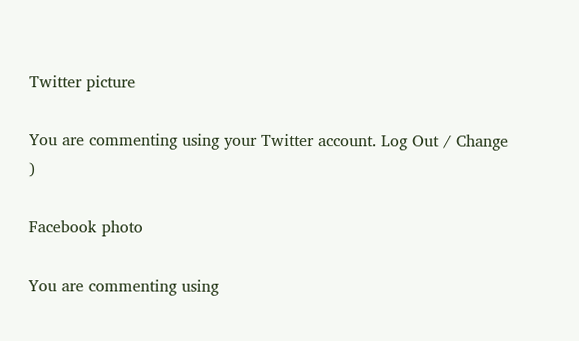Twitter picture

You are commenting using your Twitter account. Log Out / Change )

Facebook photo

You are commenting using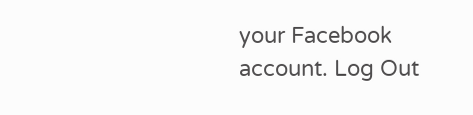your Facebook account. Log Out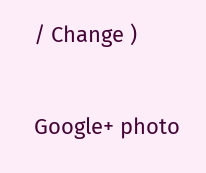/ Change )

Google+ photo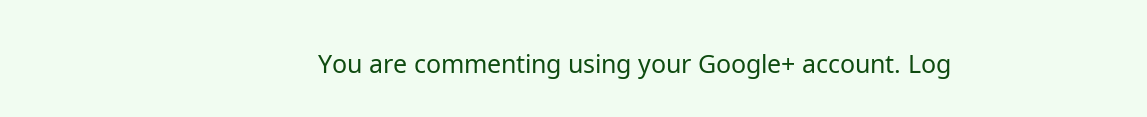You are commenting using your Google+ account. Log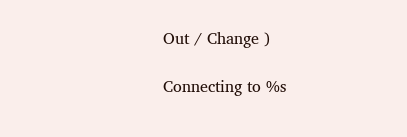Out / Change )

Connecting to %s